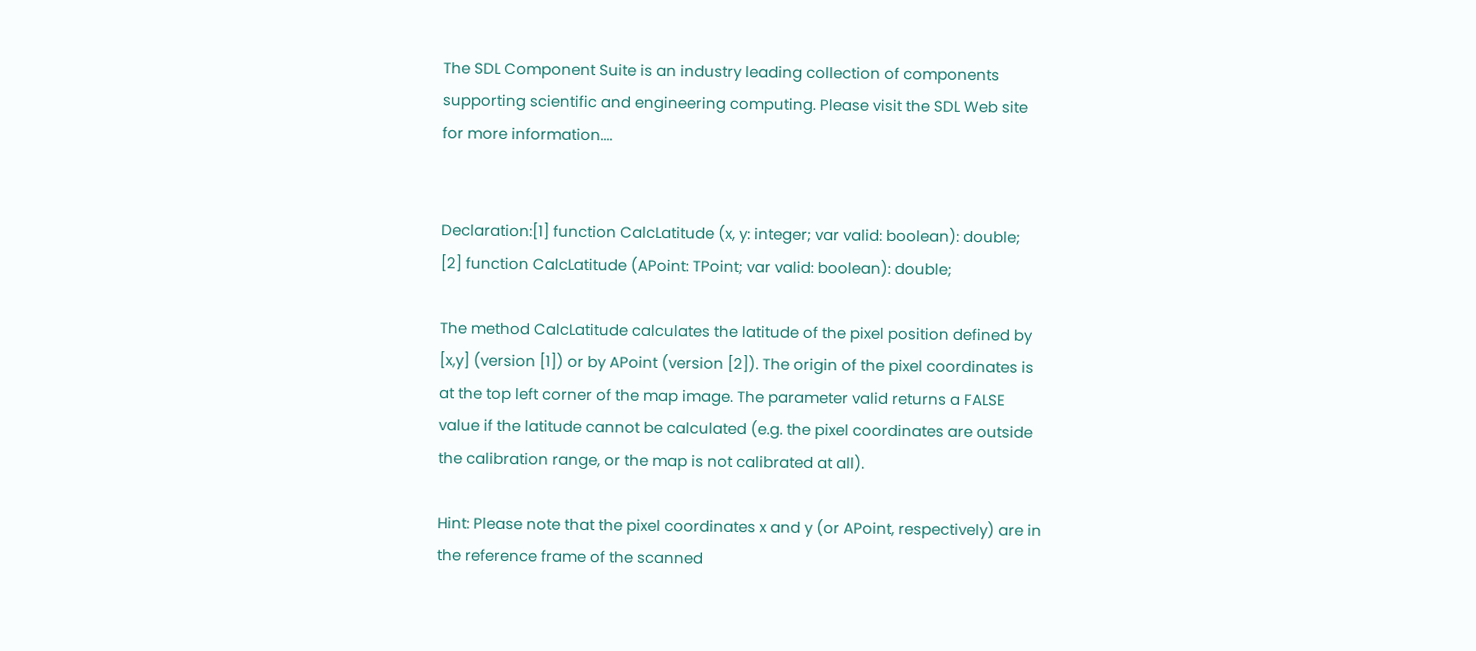The SDL Component Suite is an industry leading collection of components supporting scientific and engineering computing. Please visit the SDL Web site for more information....


Declaration:[1] function CalcLatitude (x, y: integer; var valid: boolean): double;
[2] function CalcLatitude (APoint: TPoint; var valid: boolean): double;

The method CalcLatitude calculates the latitude of the pixel position defined by [x,y] (version [1]) or by APoint (version [2]). The origin of the pixel coordinates is at the top left corner of the map image. The parameter valid returns a FALSE value if the latitude cannot be calculated (e.g. the pixel coordinates are outside the calibration range, or the map is not calibrated at all).

Hint: Please note that the pixel coordinates x and y (or APoint, respectively) are in the reference frame of the scanned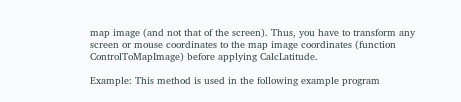map image (and not that of the screen). Thus, you have to transform any screen or mouse coordinates to the map image coordinates (function ControlToMapImage) before applying CalcLatitude.

Example: This method is used in the following example program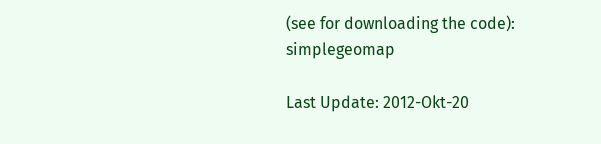(see for downloading the code): simplegeomap

Last Update: 2012-Okt-20